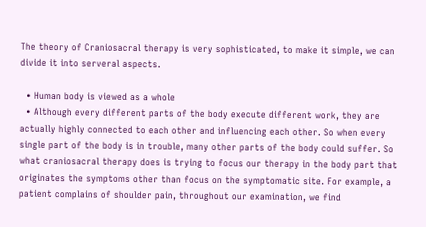The theory of Craniosacral therapy is very sophisticated, to make it simple, we can divide it into serveral aspects.

  • Human body is viewed as a whole
  • Although every different parts of the body execute different work, they are actually highly connected to each other and influencing each other. So when every single part of the body is in trouble, many other parts of the body could suffer. So what craniosacral therapy does is trying to focus our therapy in the body part that originates the symptoms other than focus on the symptomatic site. For example, a patient complains of shoulder pain, throughout our examination, we find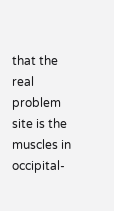that the real problem site is the muscles in occipital-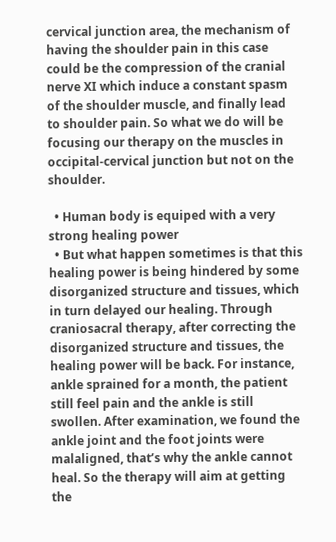cervical junction area, the mechanism of having the shoulder pain in this case could be the compression of the cranial nerve XI which induce a constant spasm of the shoulder muscle, and finally lead to shoulder pain. So what we do will be focusing our therapy on the muscles in occipital-cervical junction but not on the shoulder.

  • Human body is equiped with a very strong healing power
  • But what happen sometimes is that this healing power is being hindered by some disorganized structure and tissues, which in turn delayed our healing. Through craniosacral therapy, after correcting the disorganized structure and tissues, the healing power will be back. For instance, ankle sprained for a month, the patient still feel pain and the ankle is still swollen. After examination, we found the ankle joint and the foot joints were malaligned, that’s why the ankle cannot heal. So the therapy will aim at getting the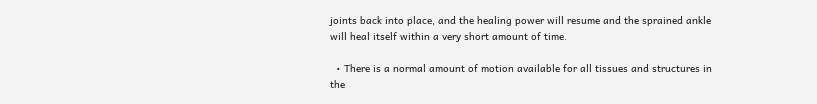joints back into place, and the healing power will resume and the sprained ankle will heal itself within a very short amount of time.

  • There is a normal amount of motion available for all tissues and structures in the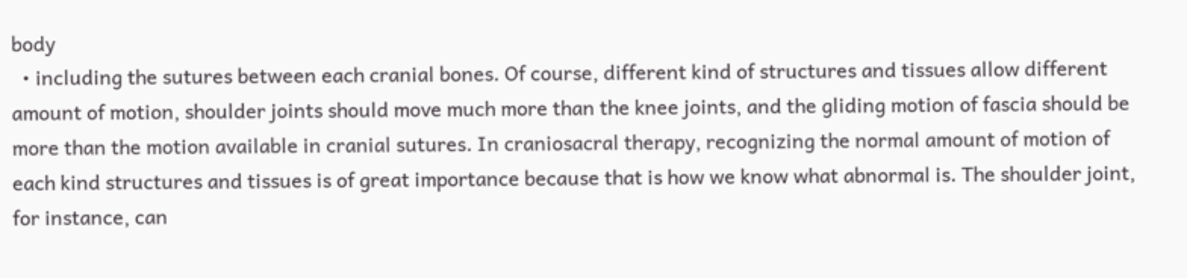body
  • including the sutures between each cranial bones. Of course, different kind of structures and tissues allow different amount of motion, shoulder joints should move much more than the knee joints, and the gliding motion of fascia should be more than the motion available in cranial sutures. In craniosacral therapy, recognizing the normal amount of motion of each kind structures and tissues is of great importance because that is how we know what abnormal is. The shoulder joint, for instance, can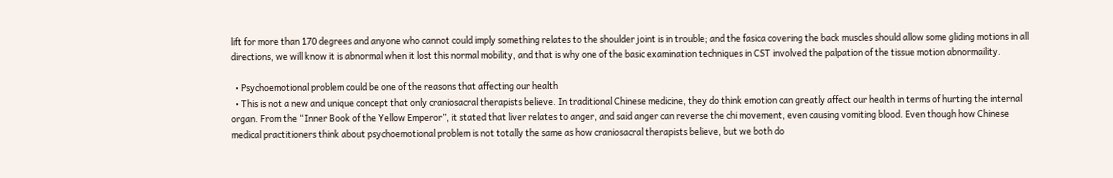lift for more than 170 degrees and anyone who cannot could imply something relates to the shoulder joint is in trouble; and the fasica covering the back muscles should allow some gliding motions in all directions, we will know it is abnormal when it lost this normal mobility, and that is why one of the basic examination techniques in CST involved the palpation of the tissue motion abnormaility.

  • Psychoemotional problem could be one of the reasons that affecting our health
  • This is not a new and unique concept that only craniosacral therapists believe. In traditional Chinese medicine, they do think emotion can greatly affect our health in terms of hurting the internal organ. From the “Inner Book of the Yellow Emperor”, it stated that liver relates to anger, and said anger can reverse the chi movement, even causing vomiting blood. Even though how Chinese medical practitioners think about psychoemotional problem is not totally the same as how craniosacral therapists believe, but we both do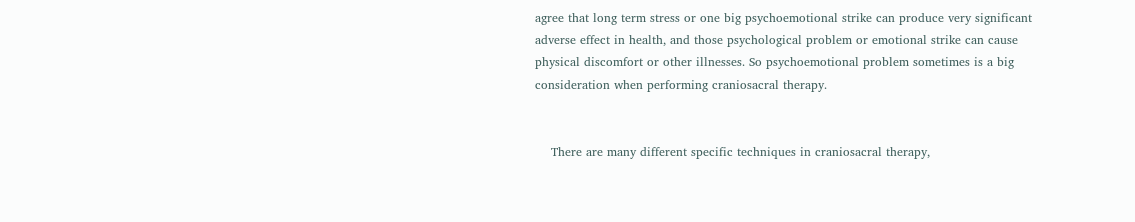agree that long term stress or one big psychoemotional strike can produce very significant adverse effect in health, and those psychological problem or emotional strike can cause physical discomfort or other illnesses. So psychoemotional problem sometimes is a big consideration when performing craniosacral therapy.


    There are many different specific techniques in craniosacral therapy,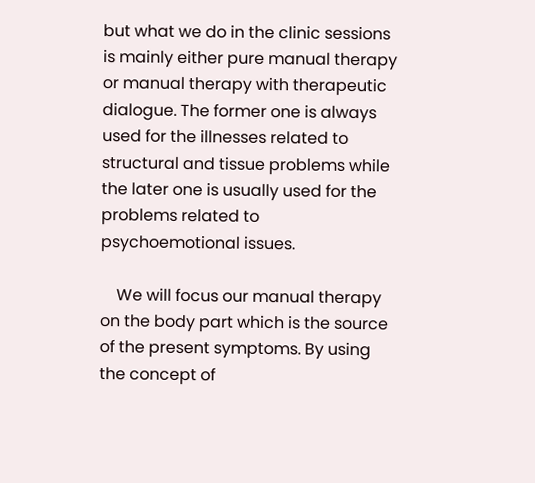but what we do in the clinic sessions is mainly either pure manual therapy or manual therapy with therapeutic dialogue. The former one is always used for the illnesses related to structural and tissue problems while the later one is usually used for the problems related to psychoemotional issues.

    We will focus our manual therapy on the body part which is the source of the present symptoms. By using the concept of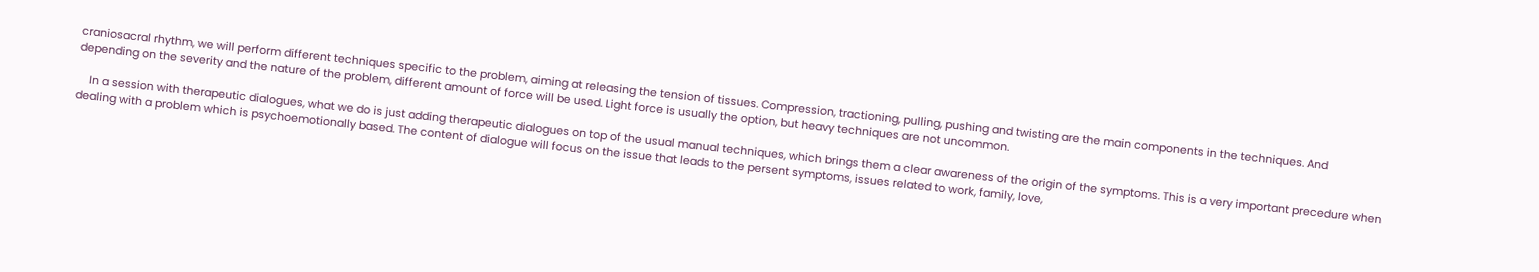craniosacral rhythm, we will perform different techniques specific to the problem, aiming at releasing the tension of tissues. Compression, tractioning, pulling, pushing and twisting are the main components in the techniques. And depending on the severity and the nature of the problem, different amount of force will be used. Light force is usually the option, but heavy techniques are not uncommon.

    In a session with therapeutic dialogues, what we do is just adding therapeutic dialogues on top of the usual manual techniques, which brings them a clear awareness of the origin of the symptoms. This is a very important precedure when dealing with a problem which is psychoemotionally based. The content of dialogue will focus on the issue that leads to the persent symptoms, issues related to work, family, love,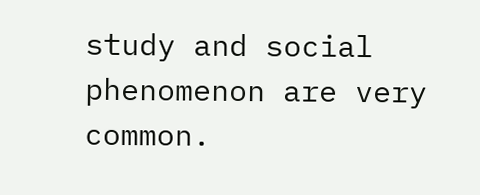study and social phenomenon are very common.